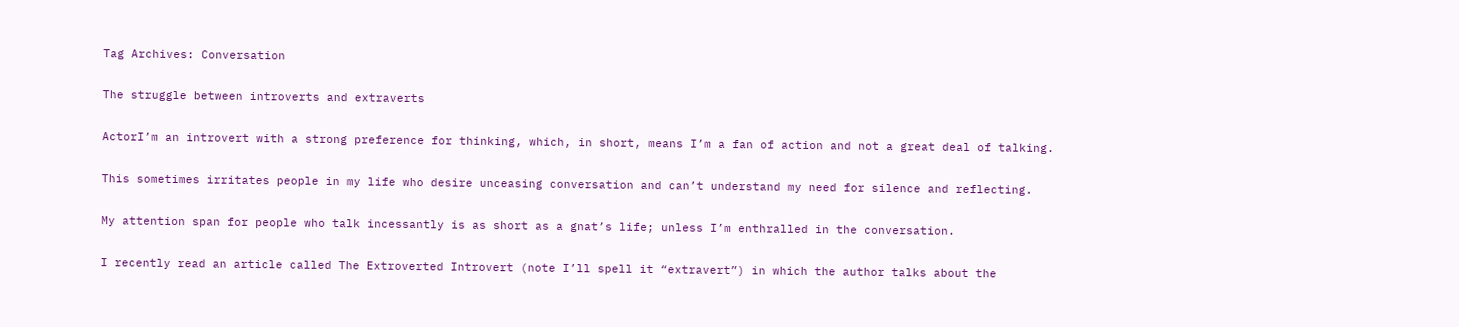Tag Archives: Conversation

The struggle between introverts and extraverts

ActorI’m an introvert with a strong preference for thinking, which, in short, means I’m a fan of action and not a great deal of talking.

This sometimes irritates people in my life who desire unceasing conversation and can’t understand my need for silence and reflecting.

My attention span for people who talk incessantly is as short as a gnat’s life; unless I’m enthralled in the conversation.

I recently read an article called The Extroverted Introvert (note I’ll spell it “extravert”) in which the author talks about the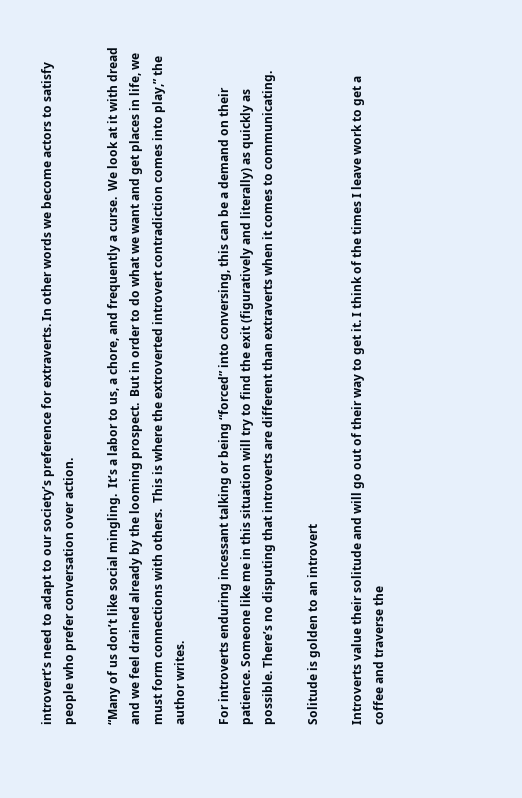introvert’s need to adapt to our society’s preference for extraverts. In other words we become actors to satisfy people who prefer conversation over action.

“Many of us don’t like social mingling.  It’s a labor to us, a chore, and frequently a curse.  We look at it with dread and we feel drained already by the looming prospect.  But in order to do what we want and get places in life, we must form connections with others.  This is where the extroverted introvert contradiction comes into play,” the author writes.

For introverts enduring incessant talking or being “forced” into conversing, this can be a demand on their patience. Someone like me in this situation will try to find the exit (figuratively and literally) as quickly as possible. There’s no disputing that introverts are different than extraverts when it comes to communicating.

Solitude is golden to an introvert

Introverts value their solitude and will go out of their way to get it. I think of the times I leave work to get a coffee and traverse the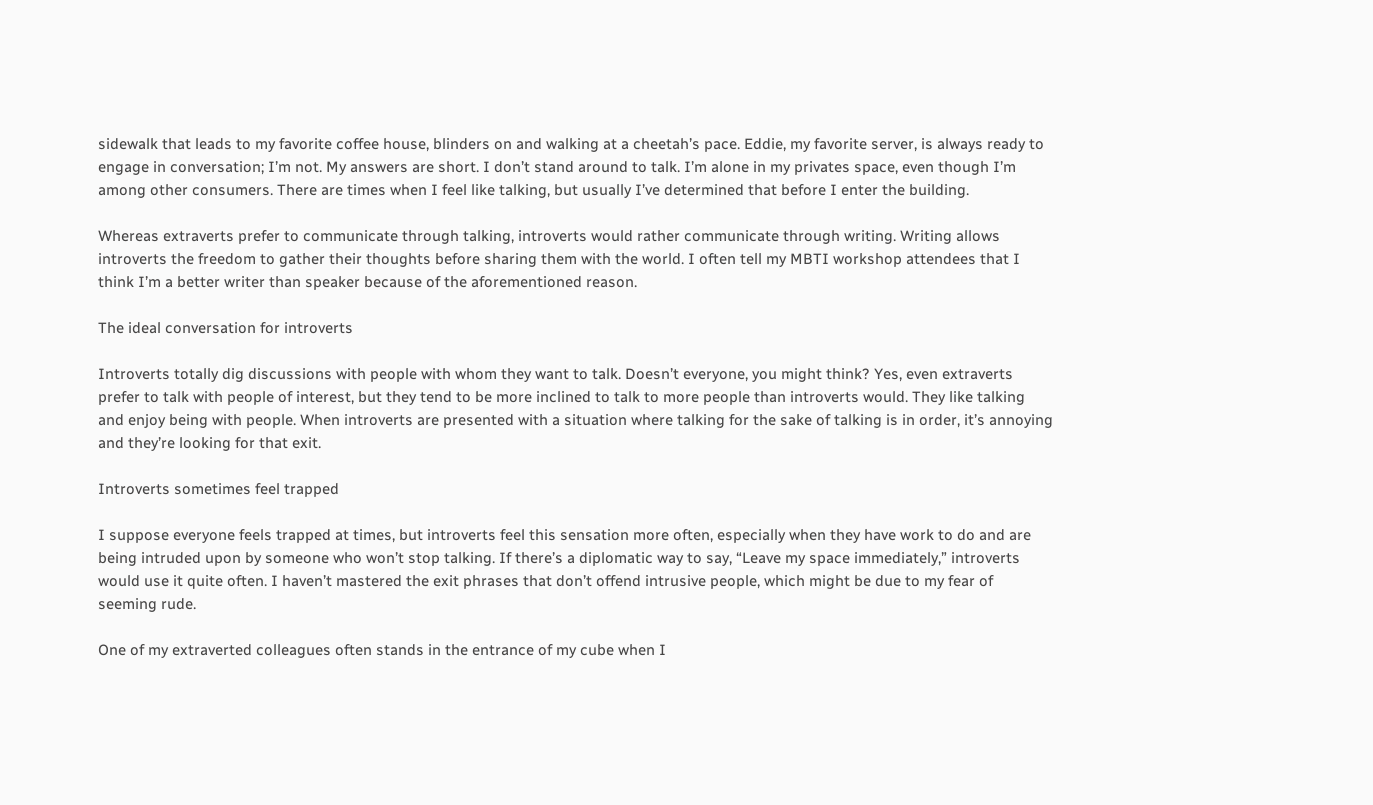sidewalk that leads to my favorite coffee house, blinders on and walking at a cheetah’s pace. Eddie, my favorite server, is always ready to engage in conversation; I’m not. My answers are short. I don’t stand around to talk. I’m alone in my privates space, even though I’m among other consumers. There are times when I feel like talking, but usually I’ve determined that before I enter the building.

Whereas extraverts prefer to communicate through talking, introverts would rather communicate through writing. Writing allows introverts the freedom to gather their thoughts before sharing them with the world. I often tell my MBTI workshop attendees that I think I’m a better writer than speaker because of the aforementioned reason.

The ideal conversation for introverts

Introverts totally dig discussions with people with whom they want to talk. Doesn’t everyone, you might think? Yes, even extraverts prefer to talk with people of interest, but they tend to be more inclined to talk to more people than introverts would. They like talking and enjoy being with people. When introverts are presented with a situation where talking for the sake of talking is in order, it’s annoying and they’re looking for that exit.

Introverts sometimes feel trapped

I suppose everyone feels trapped at times, but introverts feel this sensation more often, especially when they have work to do and are being intruded upon by someone who won’t stop talking. If there’s a diplomatic way to say, “Leave my space immediately,” introverts would use it quite often. I haven’t mastered the exit phrases that don’t offend intrusive people, which might be due to my fear of seeming rude.

One of my extraverted colleagues often stands in the entrance of my cube when I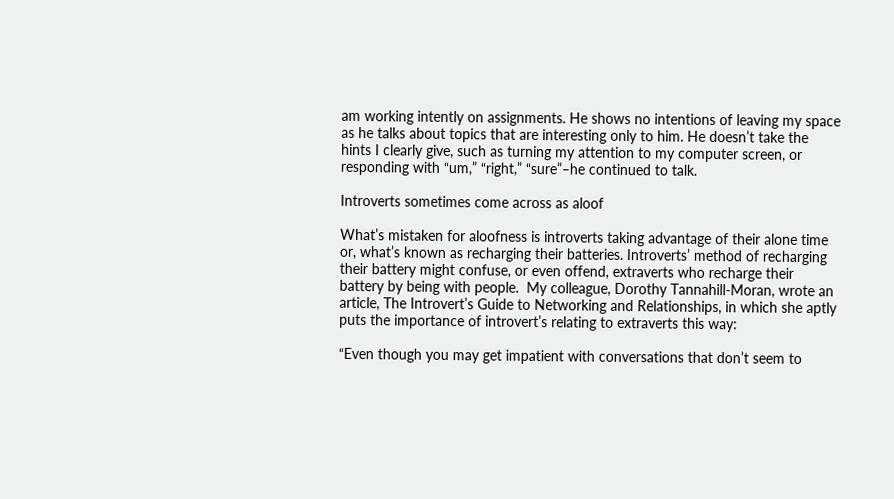am working intently on assignments. He shows no intentions of leaving my space as he talks about topics that are interesting only to him. He doesn’t take the hints I clearly give, such as turning my attention to my computer screen, or responding with “um,” “right,” “sure”–he continued to talk.

Introverts sometimes come across as aloof

What’s mistaken for aloofness is introverts taking advantage of their alone time or, what’s known as recharging their batteries. Introverts’ method of recharging their battery might confuse, or even offend, extraverts who recharge their battery by being with people.  My colleague, Dorothy Tannahill-Moran, wrote an article, The Introvert’s Guide to Networking and Relationships, in which she aptly puts the importance of introvert’s relating to extraverts this way:

“Even though you may get impatient with conversations that don’t seem to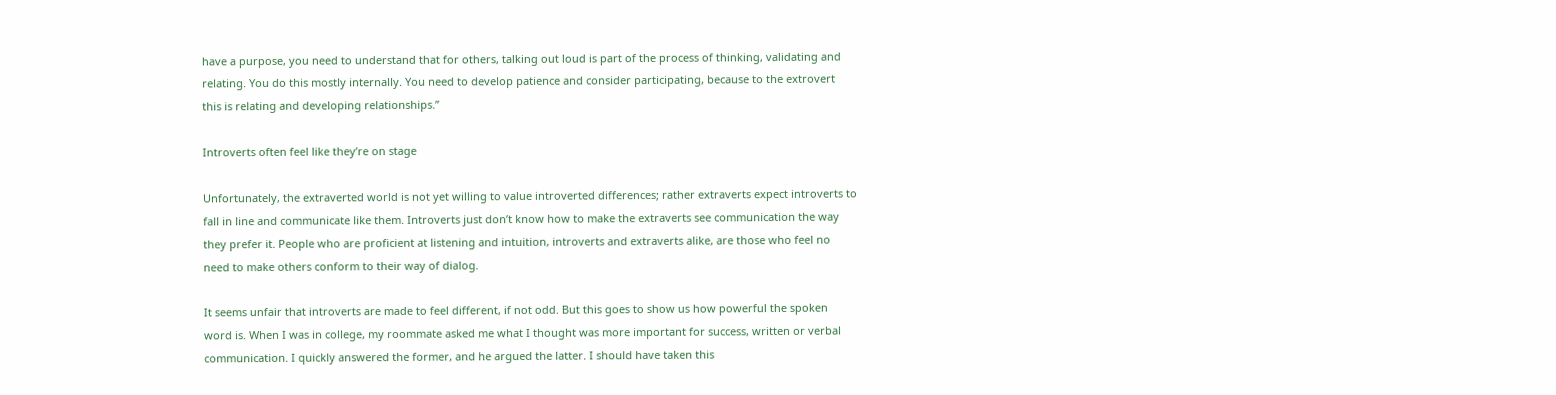have a purpose, you need to understand that for others, talking out loud is part of the process of thinking, validating and relating. You do this mostly internally. You need to develop patience and consider participating, because to the extrovert this is relating and developing relationships.”

Introverts often feel like they’re on stage

Unfortunately, the extraverted world is not yet willing to value introverted differences; rather extraverts expect introverts to fall in line and communicate like them. Introverts just don’t know how to make the extraverts see communication the way they prefer it. People who are proficient at listening and intuition, introverts and extraverts alike, are those who feel no need to make others conform to their way of dialog.

It seems unfair that introverts are made to feel different, if not odd. But this goes to show us how powerful the spoken word is. When I was in college, my roommate asked me what I thought was more important for success, written or verbal communication. I quickly answered the former, and he argued the latter. I should have taken this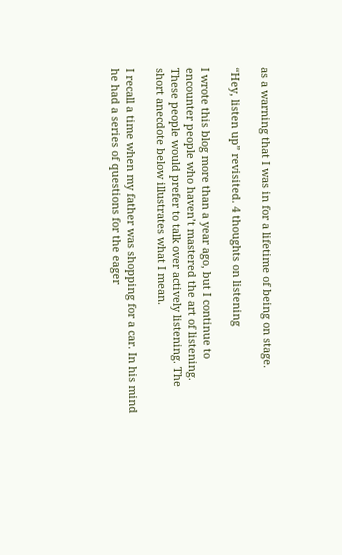as a warning that I was in for a lifetime of being on stage.

“Hey, listen up” revisited. 4 thoughts on listening

I wrote this blog more than a year ago, but I continue to encounter people who haven’t mastered the art of listening. These people would prefer to talk over actively listening. The short anecdote below illustrates what I mean.

I recall a time when my father was shopping for a car. In his mind he had a series of questions for the eager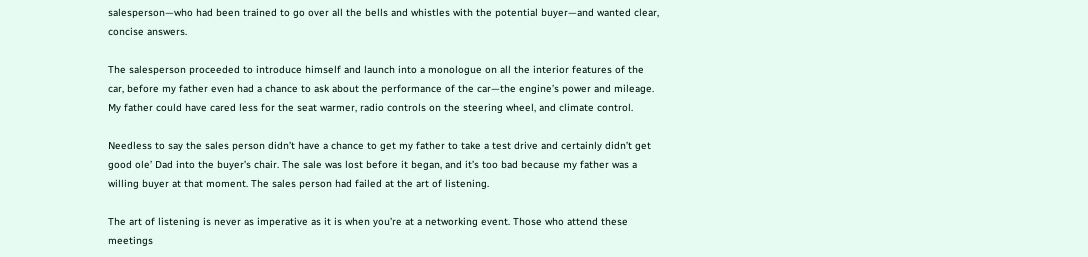salesperson—who had been trained to go over all the bells and whistles with the potential buyer—and wanted clear, concise answers.

The salesperson proceeded to introduce himself and launch into a monologue on all the interior features of the car, before my father even had a chance to ask about the performance of the car—the engine’s power and mileage. My father could have cared less for the seat warmer, radio controls on the steering wheel, and climate control.

Needless to say the sales person didn’t have a chance to get my father to take a test drive and certainly didn’t get good ole’ Dad into the buyer’s chair. The sale was lost before it began, and it’s too bad because my father was a willing buyer at that moment. The sales person had failed at the art of listening.

The art of listening is never as imperative as it is when you’re at a networking event. Those who attend these meetings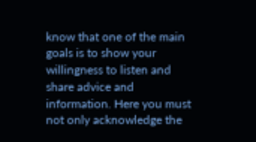know that one of the main goals is to show your willingness to listen and share advice and information. Here you must not only acknowledge the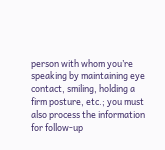person with whom you’re speaking by maintaining eye contact, smiling, holding a firm posture, etc.; you must also process the information for follow-up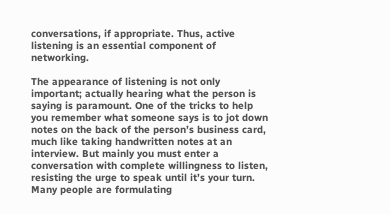conversations, if appropriate. Thus, active listening is an essential component of networking.

The appearance of listening is not only important; actually hearing what the person is saying is paramount. One of the tricks to help you remember what someone says is to jot down notes on the back of the person’s business card, much like taking handwritten notes at an interview. But mainly you must enter a conversation with complete willingness to listen, resisting the urge to speak until it’s your turn. Many people are formulating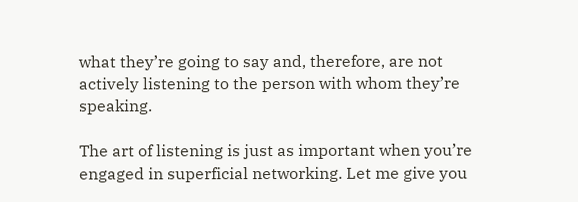what they’re going to say and, therefore, are not actively listening to the person with whom they’re speaking.

The art of listening is just as important when you’re engaged in superficial networking. Let me give you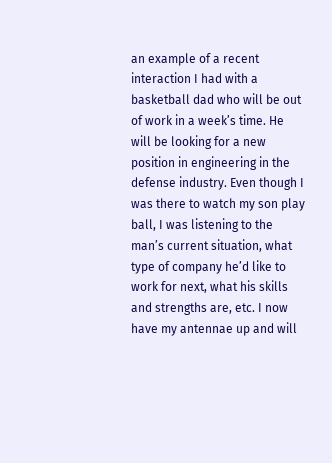an example of a recent interaction I had with a basketball dad who will be out of work in a week’s time. He will be looking for a new position in engineering in the defense industry. Even though I was there to watch my son play ball, I was listening to the man’s current situation, what type of company he’d like to work for next, what his skills and strengths are, etc. I now have my antennae up and will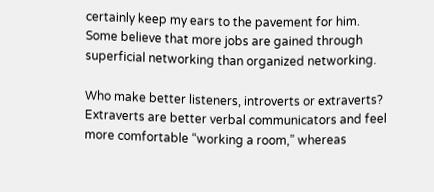certainly keep my ears to the pavement for him. Some believe that more jobs are gained through superficial networking than organized networking.

Who make better listeners, introverts or extraverts? Extraverts are better verbal communicators and feel more comfortable “working a room,” whereas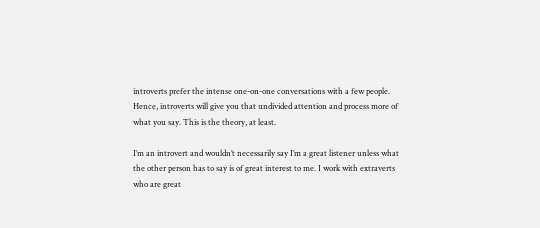introverts prefer the intense one-on-one conversations with a few people. Hence, introverts will give you that undivided attention and process more of what you say. This is the theory, at least.

I’m an introvert and wouldn’t necessarily say I’m a great listener unless what the other person has to say is of great interest to me. I work with extraverts who are great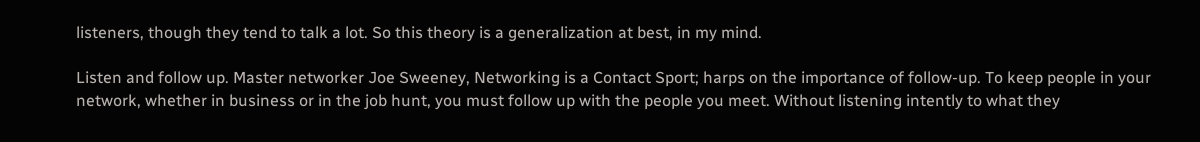listeners, though they tend to talk a lot. So this theory is a generalization at best, in my mind.

Listen and follow up. Master networker Joe Sweeney, Networking is a Contact Sport; harps on the importance of follow-up. To keep people in your network, whether in business or in the job hunt, you must follow up with the people you meet. Without listening intently to what they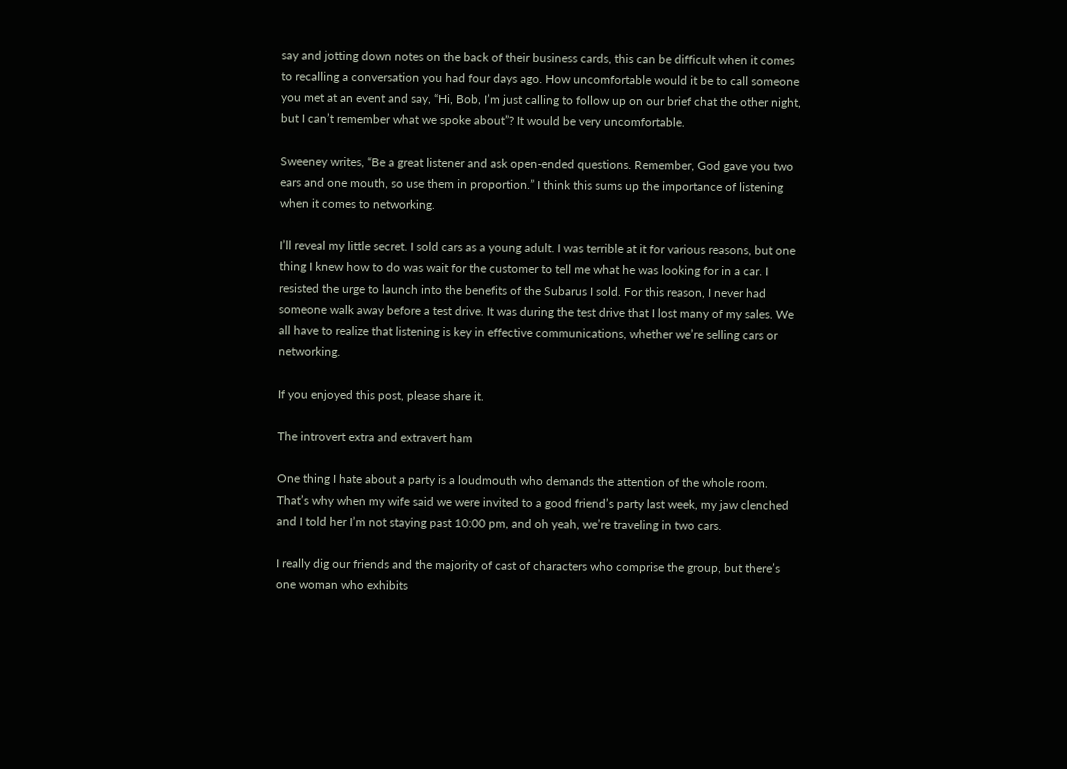say and jotting down notes on the back of their business cards, this can be difficult when it comes to recalling a conversation you had four days ago. How uncomfortable would it be to call someone you met at an event and say, “Hi, Bob, I’m just calling to follow up on our brief chat the other night, but I can’t remember what we spoke about”? It would be very uncomfortable.

Sweeney writes, “Be a great listener and ask open-ended questions. Remember, God gave you two ears and one mouth, so use them in proportion.” I think this sums up the importance of listening when it comes to networking.

I’ll reveal my little secret. I sold cars as a young adult. I was terrible at it for various reasons, but one thing I knew how to do was wait for the customer to tell me what he was looking for in a car. I resisted the urge to launch into the benefits of the Subarus I sold. For this reason, I never had someone walk away before a test drive. It was during the test drive that I lost many of my sales. We all have to realize that listening is key in effective communications, whether we’re selling cars or networking.

If you enjoyed this post, please share it.

The introvert extra and extravert ham

One thing I hate about a party is a loudmouth who demands the attention of the whole room. That’s why when my wife said we were invited to a good friend’s party last week, my jaw clenched and I told her I’m not staying past 10:00 pm, and oh yeah, we’re traveling in two cars.

I really dig our friends and the majority of cast of characters who comprise the group, but there’s one woman who exhibits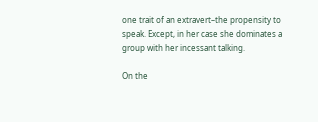one trait of an extravert–the propensity to speak. Except, in her case she dominates a group with her incessant talking.

On the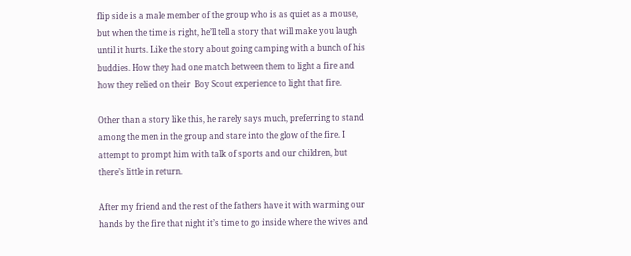flip side is a male member of the group who is as quiet as a mouse, but when the time is right, he’ll tell a story that will make you laugh until it hurts. Like the story about going camping with a bunch of his buddies. How they had one match between them to light a fire and how they relied on their  Boy Scout experience to light that fire.

Other than a story like this, he rarely says much, preferring to stand among the men in the group and stare into the glow of the fire. I attempt to prompt him with talk of sports and our children, but there’s little in return.

After my friend and the rest of the fathers have it with warming our hands by the fire that night it’s time to go inside where the wives and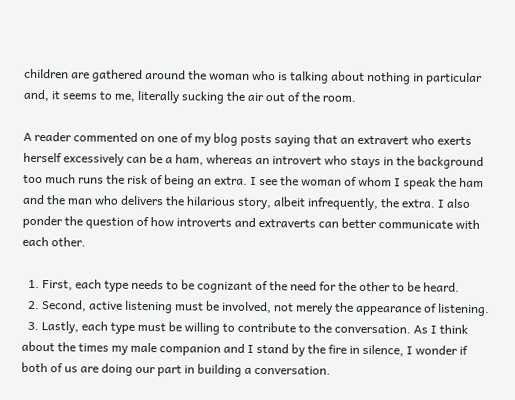children are gathered around the woman who is talking about nothing in particular and, it seems to me, literally sucking the air out of the room.

A reader commented on one of my blog posts saying that an extravert who exerts herself excessively can be a ham, whereas an introvert who stays in the background too much runs the risk of being an extra. I see the woman of whom I speak the ham and the man who delivers the hilarious story, albeit infrequently, the extra. I also ponder the question of how introverts and extraverts can better communicate with each other.

  1. First, each type needs to be cognizant of the need for the other to be heard.
  2. Second, active listening must be involved, not merely the appearance of listening.
  3. Lastly, each type must be willing to contribute to the conversation. As I think about the times my male companion and I stand by the fire in silence, I wonder if both of us are doing our part in building a conversation.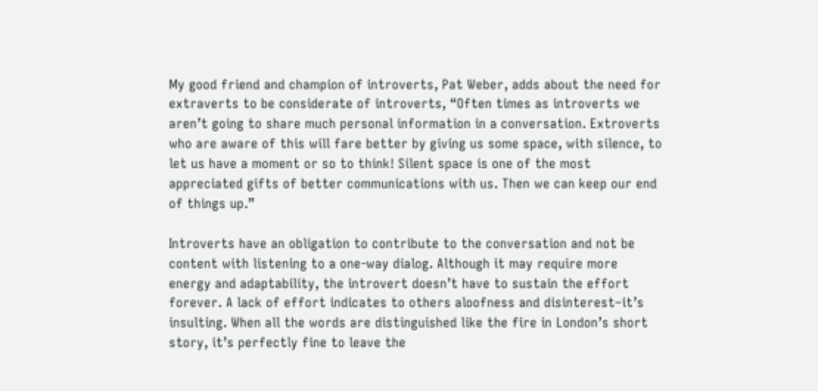My good friend and champion of introverts, Pat Weber, adds about the need for extraverts to be considerate of introverts, “Often times as introverts we aren’t going to share much personal information in a conversation. Extroverts who are aware of this will fare better by giving us some space, with silence, to let us have a moment or so to think! Silent space is one of the most appreciated gifts of better communications with us. Then we can keep our end of things up.”

Introverts have an obligation to contribute to the conversation and not be content with listening to a one-way dialog. Although it may require more energy and adaptability, the introvert doesn’t have to sustain the effort forever. A lack of effort indicates to others aloofness and disinterest–it’s insulting. When all the words are distinguished like the fire in London’s short story, it’s perfectly fine to leave the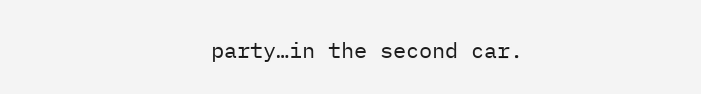party…in the second car.